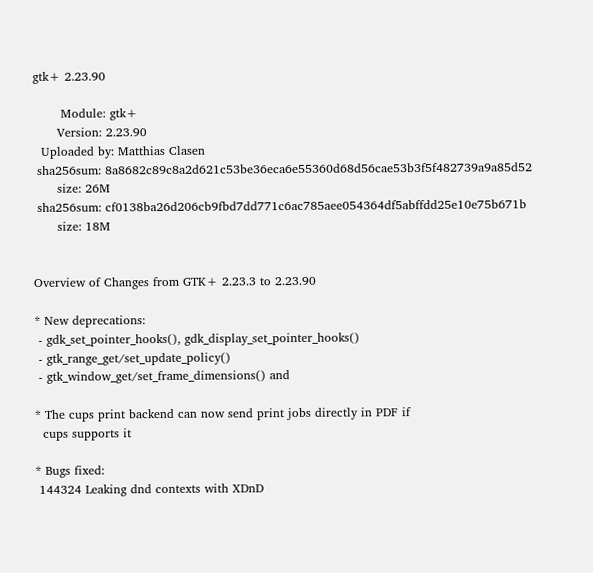gtk+ 2.23.90

       Module: gtk+
      Version: 2.23.90
  Uploaded by: Matthias Clasen
 sha256sum: 8a8682c89c8a2d621c53be36eca6e55360d68d56cae53b3f5f482739a9a85d52
      size: 26M
 sha256sum: cf0138ba26d206cb9fbd7dd771c6ac785aee054364df5abffdd25e10e75b671b
      size: 18M


Overview of Changes from GTK+ 2.23.3 to 2.23.90

* New deprecations:
 - gdk_set_pointer_hooks(), gdk_display_set_pointer_hooks()
 - gtk_range_get/set_update_policy()
 - gtk_window_get/set_frame_dimensions() and

* The cups print backend can now send print jobs directly in PDF if
  cups supports it

* Bugs fixed:
 144324 Leaking dnd contexts with XDnD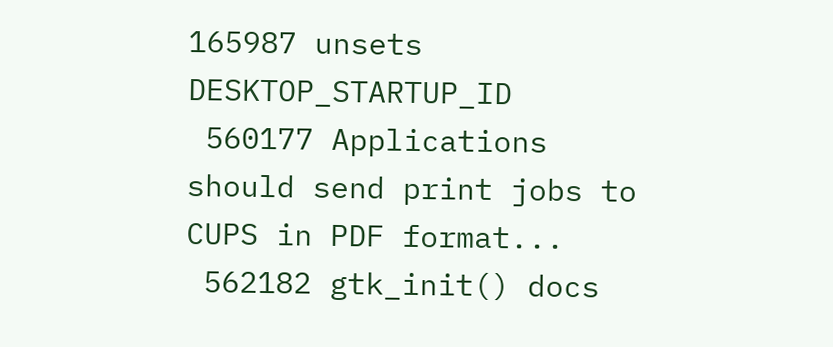165987 unsets DESKTOP_STARTUP_ID
 560177 Applications should send print jobs to CUPS in PDF format...
 562182 gtk_init() docs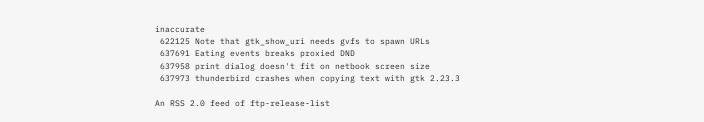inaccurate
 622125 Note that gtk_show_uri needs gvfs to spawn URLs
 637691 Eating events breaks proxied DND
 637958 print dialog doesn't fit on netbook screen size
 637973 thunderbird crashes when copying text with gtk 2.23.3

An RSS 2.0 feed of ftp-release-list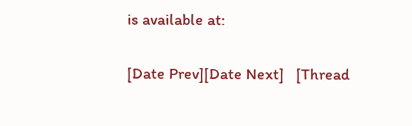is available at:

[Date Prev][Date Next]   [Thread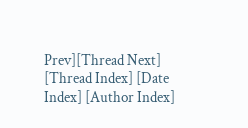Prev][Thread Next]   [Thread Index] [Date Index] [Author Index]